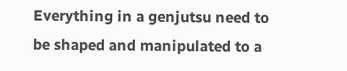Everything in a genjutsu need to be shaped and manipulated to a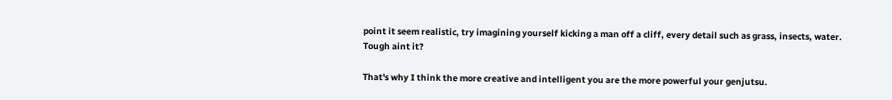point it seem realistic, try imagining yourself kicking a man off a cliff, every detail such as grass, insects, water. Tough aint it?

That's why I think the more creative and intelligent you are the more powerful your genjutsu.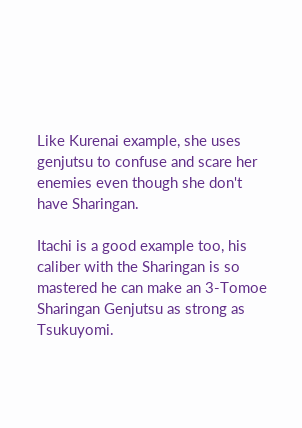Like Kurenai example, she uses genjutsu to confuse and scare her enemies even though she don't have Sharingan.

Itachi is a good example too, his caliber with the Sharingan is so mastered he can make an 3-Tomoe Sharingan Genjutsu as strong as Tsukuyomi.